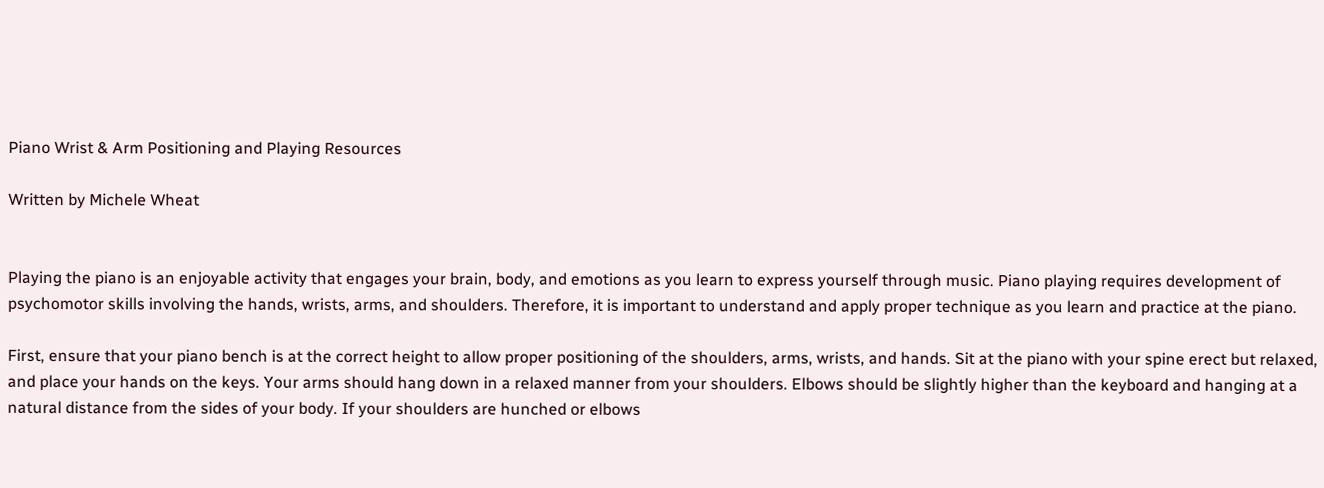Piano Wrist & Arm Positioning and Playing Resources

Written by Michele Wheat


Playing the piano is an enjoyable activity that engages your brain, body, and emotions as you learn to express yourself through music. Piano playing requires development of psychomotor skills involving the hands, wrists, arms, and shoulders. Therefore, it is important to understand and apply proper technique as you learn and practice at the piano.

First, ensure that your piano bench is at the correct height to allow proper positioning of the shoulders, arms, wrists, and hands. Sit at the piano with your spine erect but relaxed, and place your hands on the keys. Your arms should hang down in a relaxed manner from your shoulders. Elbows should be slightly higher than the keyboard and hanging at a natural distance from the sides of your body. If your shoulders are hunched or elbows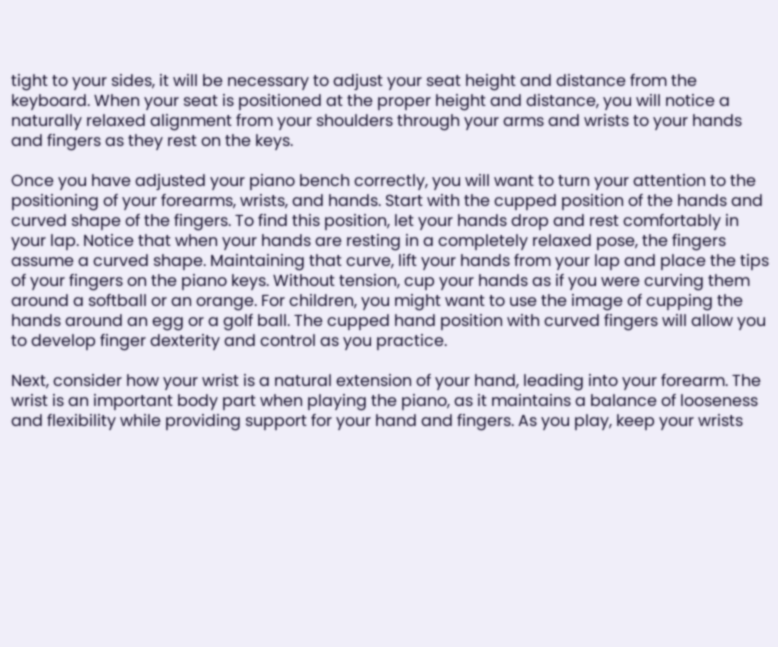tight to your sides, it will be necessary to adjust your seat height and distance from the keyboard. When your seat is positioned at the proper height and distance, you will notice a naturally relaxed alignment from your shoulders through your arms and wrists to your hands and fingers as they rest on the keys.

Once you have adjusted your piano bench correctly, you will want to turn your attention to the positioning of your forearms, wrists, and hands. Start with the cupped position of the hands and curved shape of the fingers. To find this position, let your hands drop and rest comfortably in your lap. Notice that when your hands are resting in a completely relaxed pose, the fingers assume a curved shape. Maintaining that curve, lift your hands from your lap and place the tips of your fingers on the piano keys. Without tension, cup your hands as if you were curving them around a softball or an orange. For children, you might want to use the image of cupping the hands around an egg or a golf ball. The cupped hand position with curved fingers will allow you to develop finger dexterity and control as you practice.

Next, consider how your wrist is a natural extension of your hand, leading into your forearm. The wrist is an important body part when playing the piano, as it maintains a balance of looseness and flexibility while providing support for your hand and fingers. As you play, keep your wrists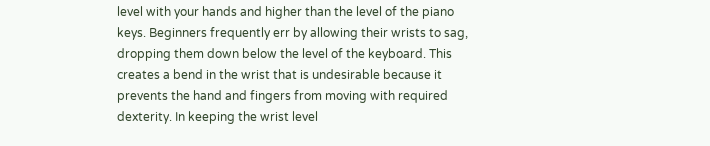level with your hands and higher than the level of the piano keys. Beginners frequently err by allowing their wrists to sag, dropping them down below the level of the keyboard. This creates a bend in the wrist that is undesirable because it prevents the hand and fingers from moving with required dexterity. In keeping the wrist level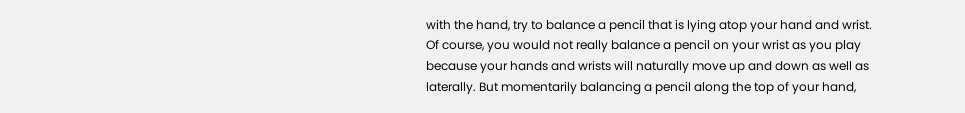with the hand, try to balance a pencil that is lying atop your hand and wrist. Of course, you would not really balance a pencil on your wrist as you play because your hands and wrists will naturally move up and down as well as laterally. But momentarily balancing a pencil along the top of your hand,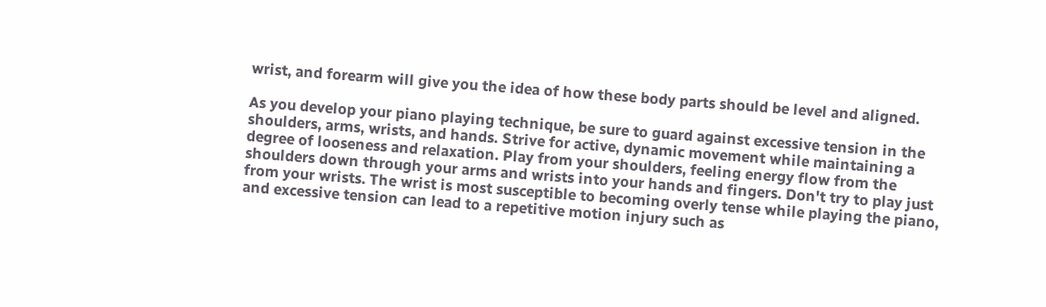wrist, and forearm will give you the idea of how these body parts should be level and aligned.

As you develop your piano playing technique, be sure to guard against excessive tension in the shoulders, arms, wrists, and hands. Strive for active, dynamic movement while maintaining a degree of looseness and relaxation. Play from your shoulders, feeling energy flow from the shoulders down through your arms and wrists into your hands and fingers. Don't try to play just from your wrists. The wrist is most susceptible to becoming overly tense while playing the piano, and excessive tension can lead to a repetitive motion injury such as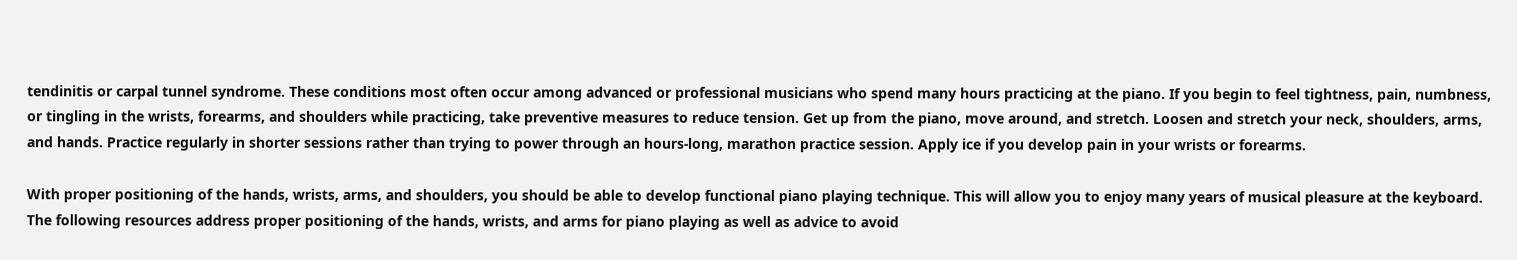tendinitis or carpal tunnel syndrome. These conditions most often occur among advanced or professional musicians who spend many hours practicing at the piano. If you begin to feel tightness, pain, numbness, or tingling in the wrists, forearms, and shoulders while practicing, take preventive measures to reduce tension. Get up from the piano, move around, and stretch. Loosen and stretch your neck, shoulders, arms, and hands. Practice regularly in shorter sessions rather than trying to power through an hours-long, marathon practice session. Apply ice if you develop pain in your wrists or forearms.

With proper positioning of the hands, wrists, arms, and shoulders, you should be able to develop functional piano playing technique. This will allow you to enjoy many years of musical pleasure at the keyboard. The following resources address proper positioning of the hands, wrists, and arms for piano playing as well as advice to avoid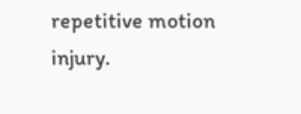repetitive motion injury.